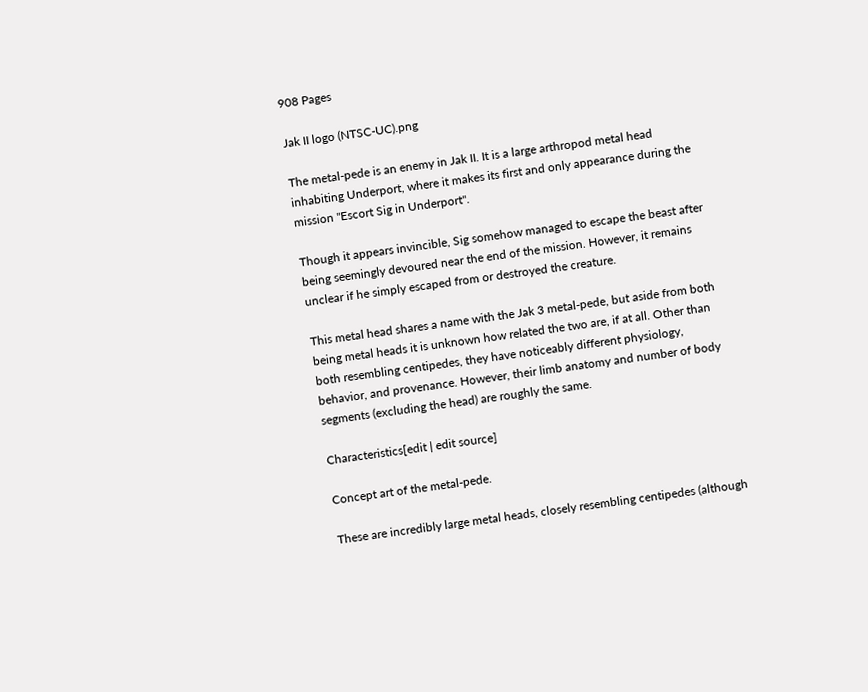908 Pages

Jak II logo (NTSC-UC).png

The metal-pede is an enemy in Jak II. It is a large arthropod metal head inhabiting Underport, where it makes its first and only appearance during the mission "Escort Sig in Underport".

Though it appears invincible, Sig somehow managed to escape the beast after being seemingly devoured near the end of the mission. However, it remains unclear if he simply escaped from or destroyed the creature.

This metal head shares a name with the Jak 3 metal-pede, but aside from both being metal heads it is unknown how related the two are, if at all. Other than both resembling centipedes, they have noticeably different physiology, behavior, and provenance. However, their limb anatomy and number of body segments (excluding the head) are roughly the same.

Characteristics[edit | edit source]

Concept art of the metal-pede.

These are incredibly large metal heads, closely resembling centipedes (although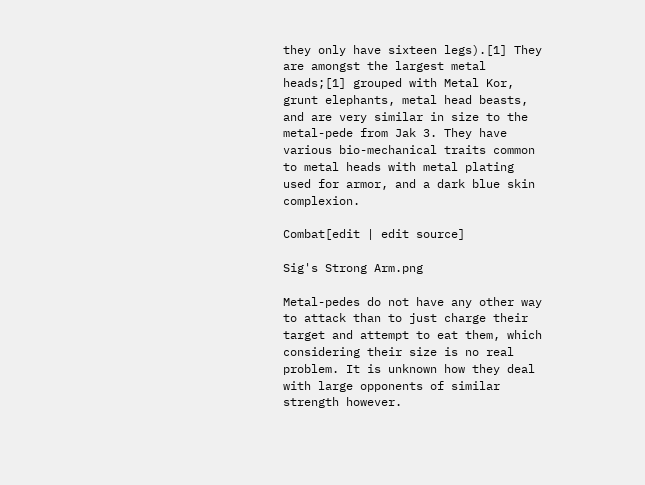they only have sixteen legs).[1] They are amongst the largest metal heads;[1] grouped with Metal Kor, grunt elephants, metal head beasts, and are very similar in size to the metal-pede from Jak 3. They have various bio-mechanical traits common to metal heads with metal plating used for armor, and a dark blue skin complexion.

Combat[edit | edit source]

Sig's Strong Arm.png

Metal-pedes do not have any other way to attack than to just charge their target and attempt to eat them, which considering their size is no real problem. It is unknown how they deal with large opponents of similar strength however.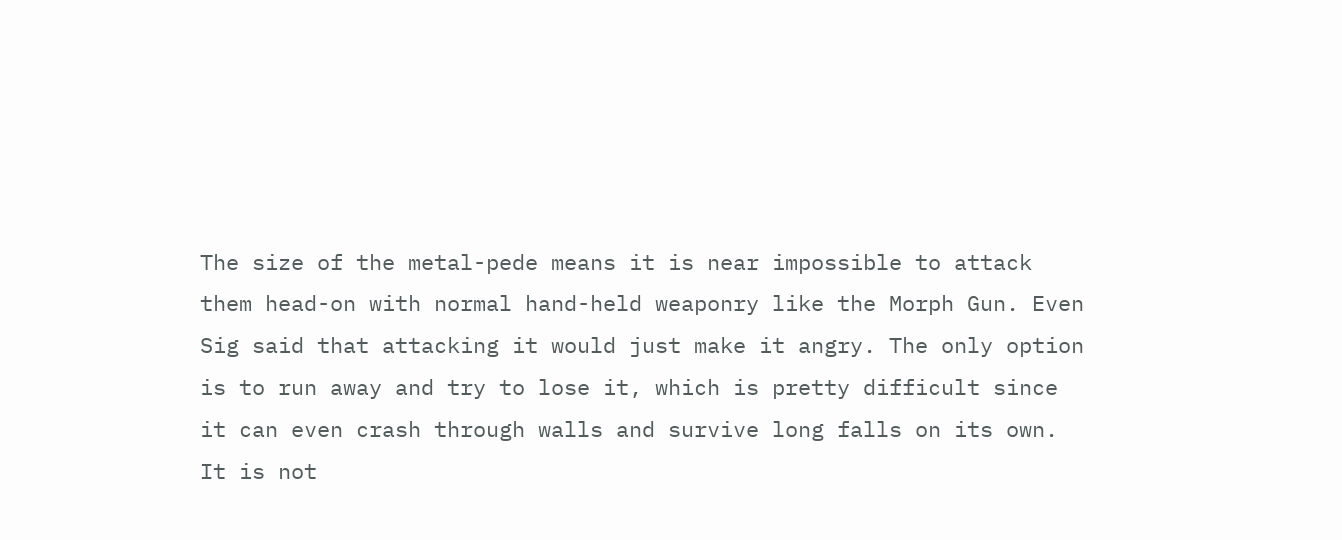The size of the metal-pede means it is near impossible to attack them head-on with normal hand-held weaponry like the Morph Gun. Even Sig said that attacking it would just make it angry. The only option is to run away and try to lose it, which is pretty difficult since it can even crash through walls and survive long falls on its own. It is not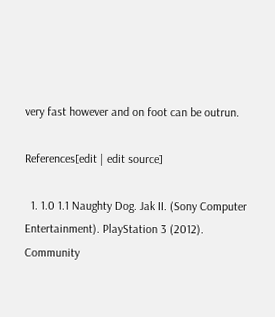very fast however and on foot can be outrun.

References[edit | edit source]

  1. 1.0 1.1 Naughty Dog. Jak II. (Sony Computer Entertainment). PlayStation 3 (2012).
Community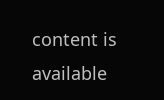content is available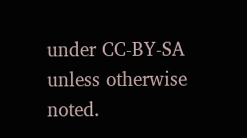under CC-BY-SA unless otherwise noted.